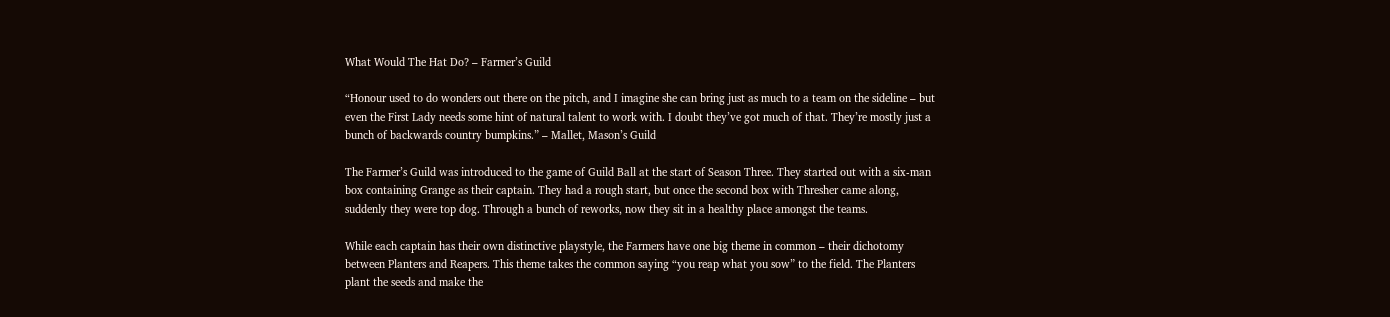What Would The Hat Do? – Farmer’s Guild

“Honour used to do wonders out there on the pitch, and I imagine she can bring just as much to a team on the sideline – but even the First Lady needs some hint of natural talent to work with. I doubt they’ve got much of that. They’re mostly just a bunch of backwards country bumpkins.” – Mallet, Mason’s Guild

The Farmer’s Guild was introduced to the game of Guild Ball at the start of Season Three. They started out with a six-man box containing Grange as their captain. They had a rough start, but once the second box with Thresher came along, suddenly they were top dog. Through a bunch of reworks, now they sit in a healthy place amongst the teams.

While each captain has their own distinctive playstyle, the Farmers have one big theme in common – their dichotomy between Planters and Reapers. This theme takes the common saying “you reap what you sow” to the field. The Planters plant the seeds and make the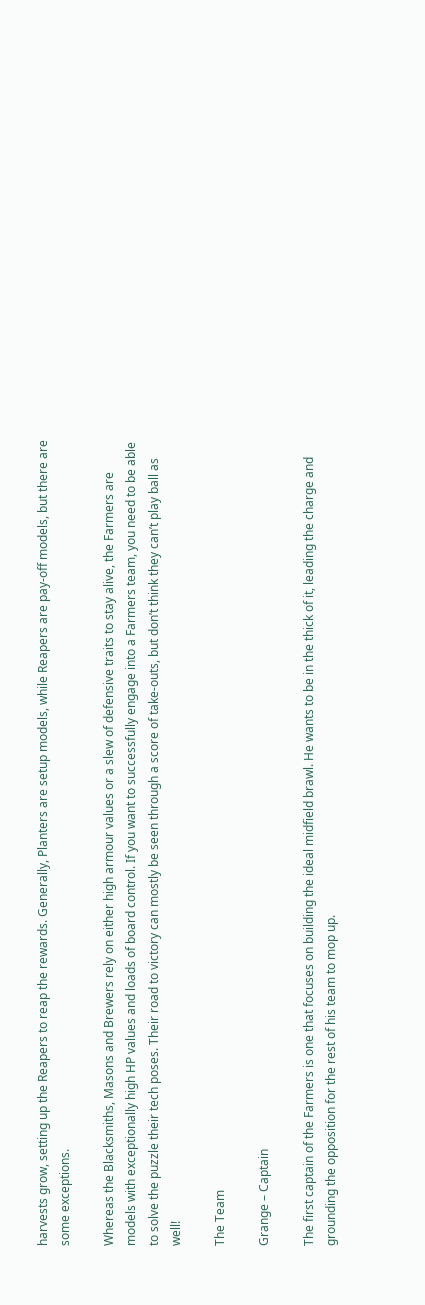harvests grow, setting up the Reapers to reap the rewards. Generally, Planters are setup models, while Reapers are pay-off models, but there are some exceptions.

Whereas the Blacksmiths, Masons and Brewers rely on either high armour values or a slew of defensive traits to stay alive, the Farmers are models with exceptionally high HP values and loads of board control. If you want to successfully engage into a Farmers team, you need to be able to solve the puzzle their tech poses. Their road to victory can mostly be seen through a score of take-outs, but don’t think they can’t play ball as well!

The Team

Grange – Captain

The first captain of the Farmers is one that focuses on building the ideal midfield brawl. He wants to be in the thick of it, leading the charge and grounding the opposition for the rest of his team to mop up.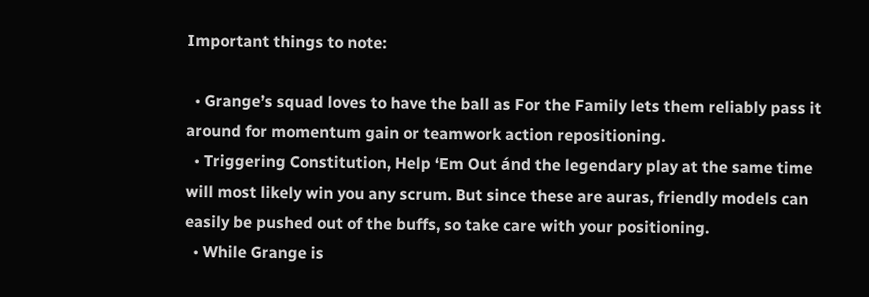Important things to note:

  • Grange’s squad loves to have the ball as For the Family lets them reliably pass it around for momentum gain or teamwork action repositioning.
  • Triggering Constitution, Help ‘Em Out ánd the legendary play at the same time will most likely win you any scrum. But since these are auras, friendly models can easily be pushed out of the buffs, so take care with your positioning.
  • While Grange is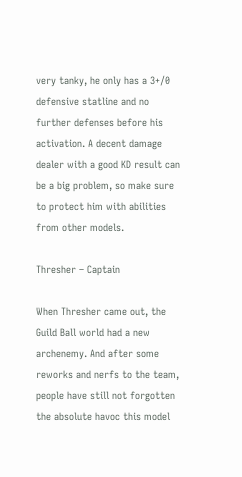very tanky, he only has a 3+/0 defensive statline and no further defenses before his activation. A decent damage dealer with a good KD result can be a big problem, so make sure to protect him with abilities from other models.

Thresher – Captain

When Thresher came out, the Guild Ball world had a new archenemy. And after some reworks and nerfs to the team, people have still not forgotten the absolute havoc this model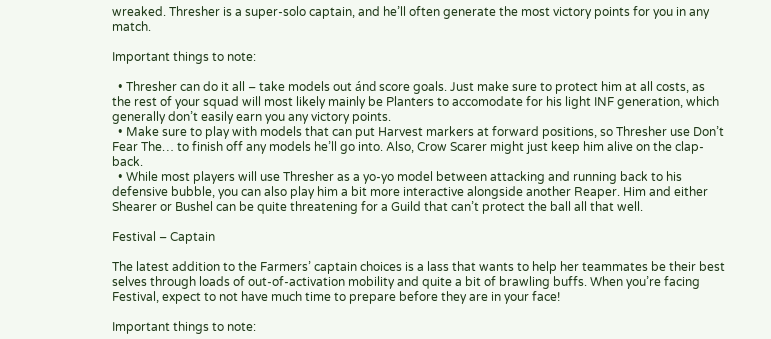wreaked. Thresher is a super-solo captain, and he’ll often generate the most victory points for you in any match.

Important things to note:

  • Thresher can do it all – take models out ánd score goals. Just make sure to protect him at all costs, as the rest of your squad will most likely mainly be Planters to accomodate for his light INF generation, which generally don’t easily earn you any victory points.
  • Make sure to play with models that can put Harvest markers at forward positions, so Thresher use Don’t Fear The… to finish off any models he’ll go into. Also, Crow Scarer might just keep him alive on the clap-back.
  • While most players will use Thresher as a yo-yo model between attacking and running back to his defensive bubble, you can also play him a bit more interactive alongside another Reaper. Him and either Shearer or Bushel can be quite threatening for a Guild that can’t protect the ball all that well.

Festival – Captain

The latest addition to the Farmers’ captain choices is a lass that wants to help her teammates be their best selves through loads of out-of-activation mobility and quite a bit of brawling buffs. When you’re facing Festival, expect to not have much time to prepare before they are in your face!

Important things to note: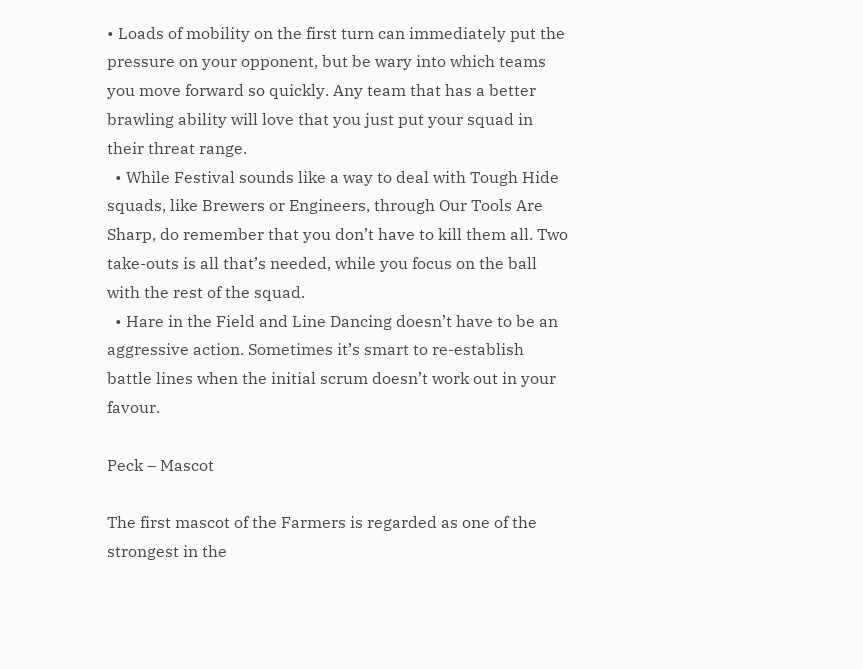• Loads of mobility on the first turn can immediately put the pressure on your opponent, but be wary into which teams you move forward so quickly. Any team that has a better brawling ability will love that you just put your squad in their threat range.
  • While Festival sounds like a way to deal with Tough Hide squads, like Brewers or Engineers, through Our Tools Are Sharp, do remember that you don’t have to kill them all. Two take-outs is all that’s needed, while you focus on the ball with the rest of the squad.
  • Hare in the Field and Line Dancing doesn’t have to be an aggressive action. Sometimes it’s smart to re-establish battle lines when the initial scrum doesn’t work out in your favour.

Peck – Mascot

The first mascot of the Farmers is regarded as one of the strongest in the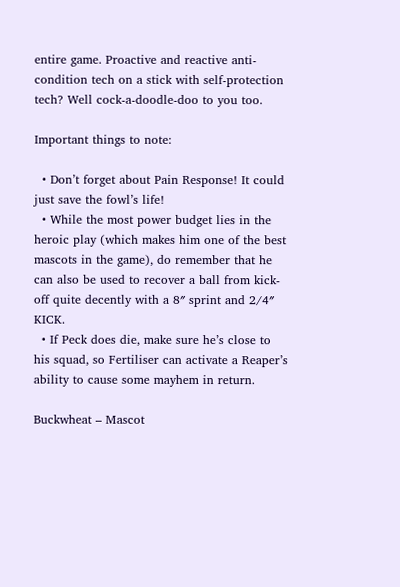entire game. Proactive and reactive anti-condition tech on a stick with self-protection tech? Well cock-a-doodle-doo to you too.

Important things to note:

  • Don’t forget about Pain Response! It could just save the fowl’s life!
  • While the most power budget lies in the heroic play (which makes him one of the best mascots in the game), do remember that he can also be used to recover a ball from kick-off quite decently with a 8″ sprint and 2/4″ KICK.
  • If Peck does die, make sure he’s close to his squad, so Fertiliser can activate a Reaper’s ability to cause some mayhem in return.

Buckwheat – Mascot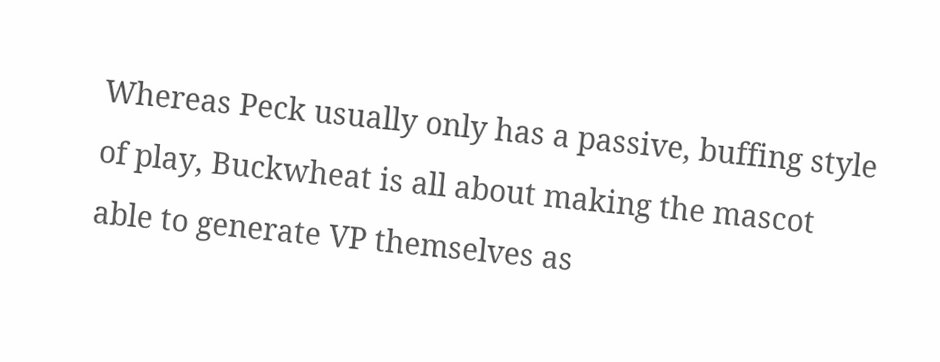Whereas Peck usually only has a passive, buffing style of play, Buckwheat is all about making the mascot able to generate VP themselves as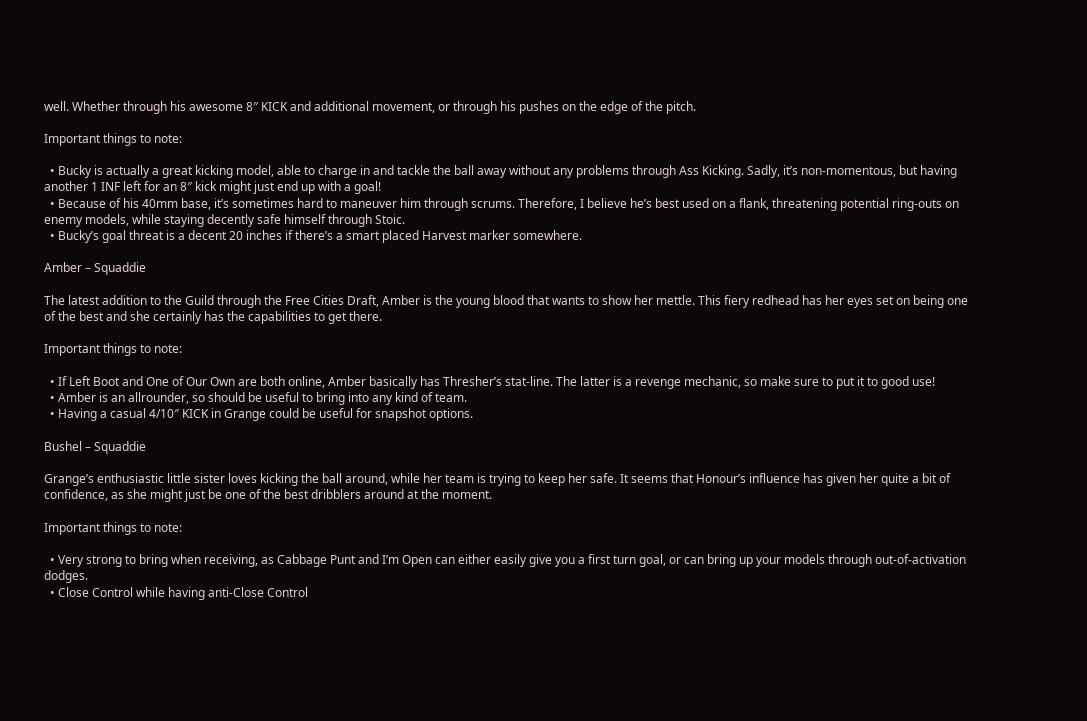well. Whether through his awesome 8″ KICK and additional movement, or through his pushes on the edge of the pitch.

Important things to note:

  • Bucky is actually a great kicking model, able to charge in and tackle the ball away without any problems through Ass Kicking. Sadly, it’s non-momentous, but having another 1 INF left for an 8″ kick might just end up with a goal!
  • Because of his 40mm base, it’s sometimes hard to maneuver him through scrums. Therefore, I believe he’s best used on a flank, threatening potential ring-outs on enemy models, while staying decently safe himself through Stoic.
  • Bucky’s goal threat is a decent 20 inches if there’s a smart placed Harvest marker somewhere.

Amber – Squaddie

The latest addition to the Guild through the Free Cities Draft, Amber is the young blood that wants to show her mettle. This fiery redhead has her eyes set on being one of the best and she certainly has the capabilities to get there.

Important things to note:

  • If Left Boot and One of Our Own are both online, Amber basically has Thresher’s stat-line. The latter is a revenge mechanic, so make sure to put it to good use!
  • Amber is an allrounder, so should be useful to bring into any kind of team.
  • Having a casual 4/10″ KICK in Grange could be useful for snapshot options.

Bushel – Squaddie

Grange’s enthusiastic little sister loves kicking the ball around, while her team is trying to keep her safe. It seems that Honour’s influence has given her quite a bit of confidence, as she might just be one of the best dribblers around at the moment.

Important things to note:

  • Very strong to bring when receiving, as Cabbage Punt and I’m Open can either easily give you a first turn goal, or can bring up your models through out-of-activation dodges.
  • Close Control while having anti-Close Control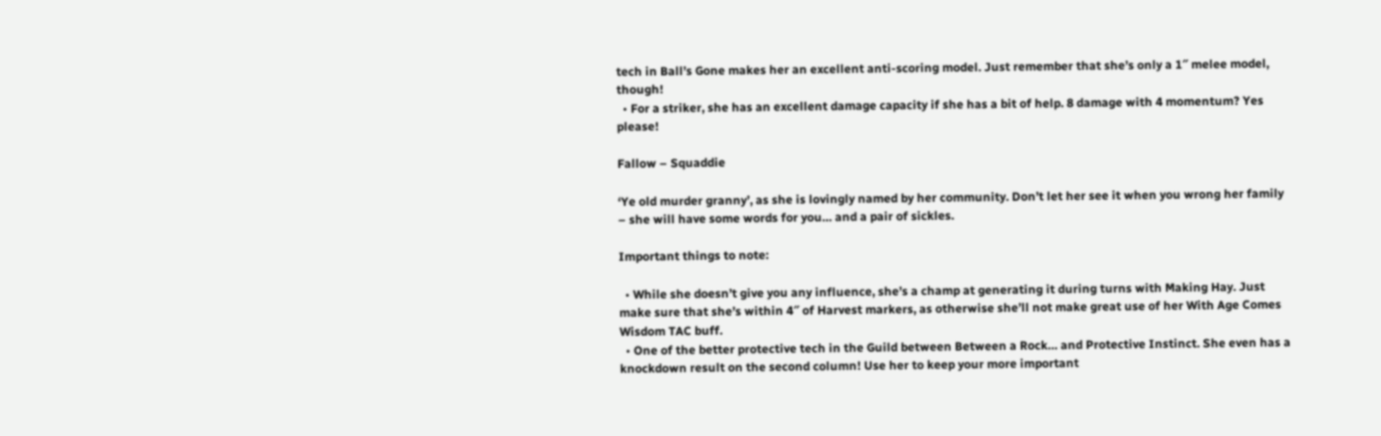tech in Ball’s Gone makes her an excellent anti-scoring model. Just remember that she’s only a 1″ melee model, though!
  • For a striker, she has an excellent damage capacity if she has a bit of help. 8 damage with 4 momentum? Yes please!

Fallow – Squaddie

‘Ye old murder granny’, as she is lovingly named by her community. Don’t let her see it when you wrong her family – she will have some words for you… and a pair of sickles.

Important things to note:

  • While she doesn’t give you any influence, she’s a champ at generating it during turns with Making Hay. Just make sure that she’s within 4″ of Harvest markers, as otherwise she’ll not make great use of her With Age Comes Wisdom TAC buff.
  • One of the better protective tech in the Guild between Between a Rock… and Protective Instinct. She even has a knockdown result on the second column! Use her to keep your more important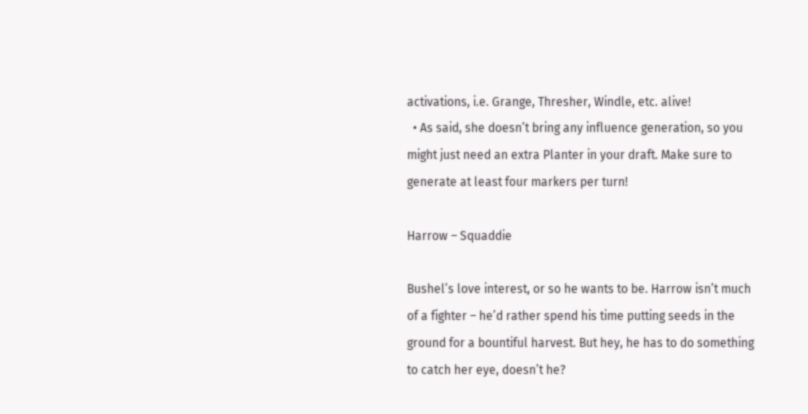activations, i.e. Grange, Thresher, Windle, etc. alive!
  • As said, she doesn’t bring any influence generation, so you might just need an extra Planter in your draft. Make sure to generate at least four markers per turn!

Harrow – Squaddie

Bushel’s love interest, or so he wants to be. Harrow isn’t much of a fighter – he’d rather spend his time putting seeds in the ground for a bountiful harvest. But hey, he has to do something to catch her eye, doesn’t he?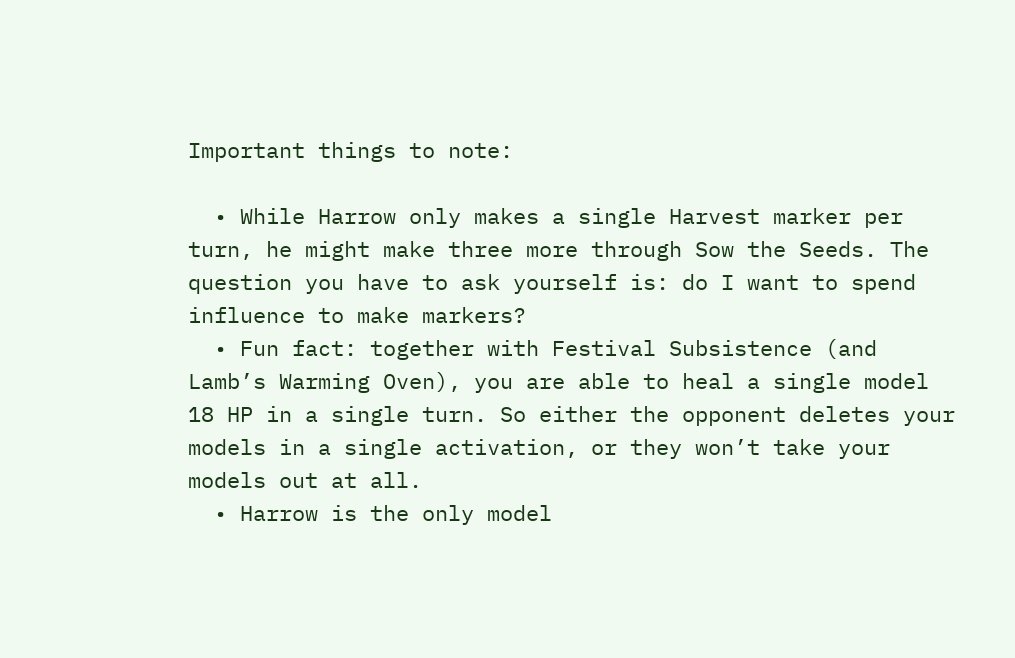Important things to note:

  • While Harrow only makes a single Harvest marker per turn, he might make three more through Sow the Seeds. The question you have to ask yourself is: do I want to spend influence to make markers?
  • Fun fact: together with Festival Subsistence (and Lamb’s Warming Oven), you are able to heal a single model 18 HP in a single turn. So either the opponent deletes your models in a single activation, or they won’t take your models out at all.
  • Harrow is the only model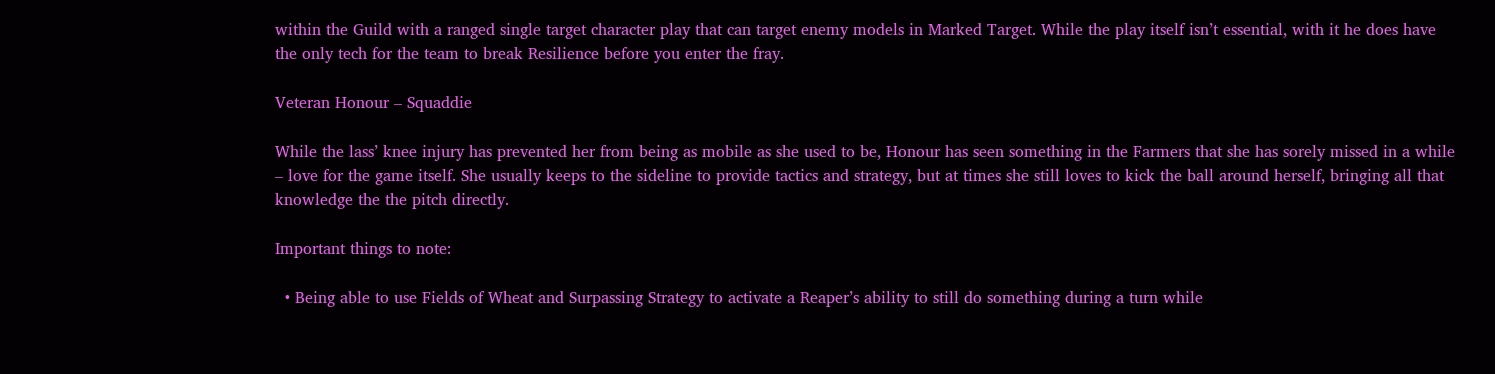within the Guild with a ranged single target character play that can target enemy models in Marked Target. While the play itself isn’t essential, with it he does have the only tech for the team to break Resilience before you enter the fray.

Veteran Honour – Squaddie

While the lass’ knee injury has prevented her from being as mobile as she used to be, Honour has seen something in the Farmers that she has sorely missed in a while – love for the game itself. She usually keeps to the sideline to provide tactics and strategy, but at times she still loves to kick the ball around herself, bringing all that knowledge the the pitch directly.

Important things to note:

  • Being able to use Fields of Wheat and Surpassing Strategy to activate a Reaper’s ability to still do something during a turn while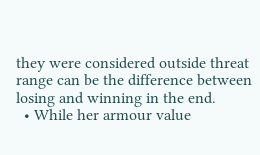they were considered outside threat range can be the difference between losing and winning in the end.
  • While her armour value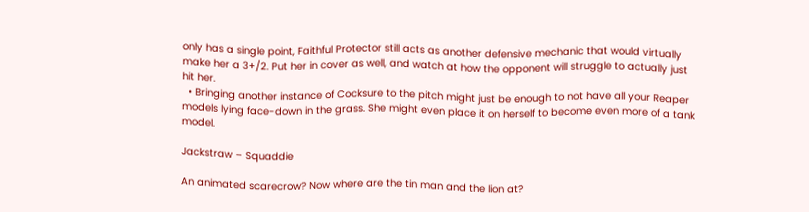only has a single point, Faithful Protector still acts as another defensive mechanic that would virtually make her a 3+/2. Put her in cover as well, and watch at how the opponent will struggle to actually just hit her.
  • Bringing another instance of Cocksure to the pitch might just be enough to not have all your Reaper models lying face-down in the grass. She might even place it on herself to become even more of a tank model.

Jackstraw – Squaddie

An animated scarecrow? Now where are the tin man and the lion at?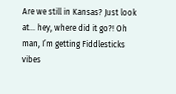Are we still in Kansas? Just look at… hey, where did it go?! Oh man, I’m getting Fiddlesticks vibes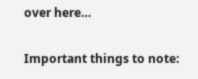over here…

Important things to note: